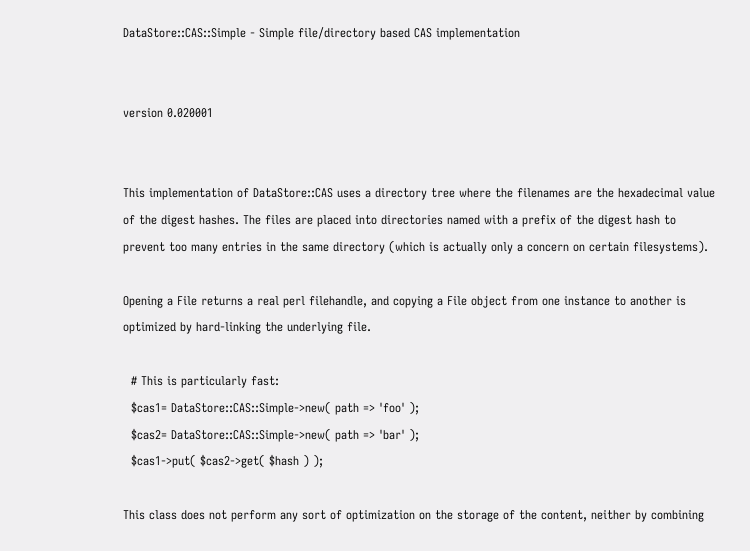DataStore::CAS::Simple - Simple file/directory based CAS implementation


version 0.020001


This implementation of DataStore::CAS uses a directory tree where the filenames are the hexadecimal value of the digest hashes. The files are placed into directories named with a prefix of the digest hash to prevent too many entries in the same directory (which is actually only a concern on certain filesystems).

Opening a File returns a real perl filehandle, and copying a File object from one instance to another is optimized by hard-linking the underlying file.

  # This is particularly fast:
  $cas1= DataStore::CAS::Simple->new( path => 'foo' );
  $cas2= DataStore::CAS::Simple->new( path => 'bar' );
  $cas1->put( $cas2->get( $hash ) );

This class does not perform any sort of optimization on the storage of the content, neither by combining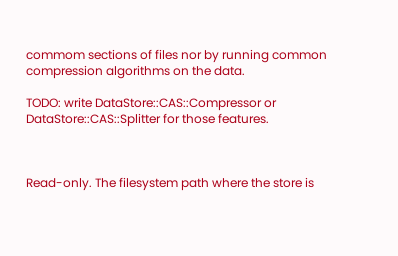commom sections of files nor by running common compression algorithms on the data.

TODO: write DataStore::CAS::Compressor or DataStore::CAS::Splitter for those features.



Read-only. The filesystem path where the store is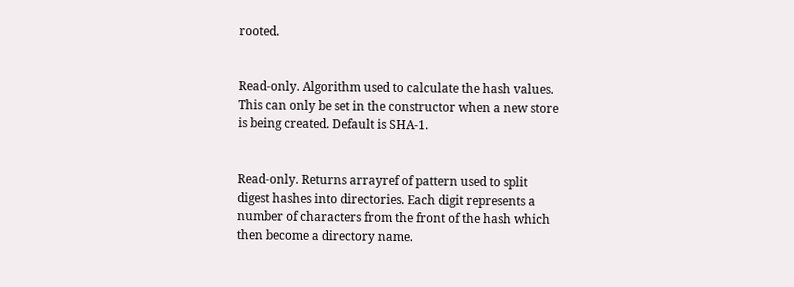rooted.


Read-only. Algorithm used to calculate the hash values. This can only be set in the constructor when a new store is being created. Default is SHA-1.


Read-only. Returns arrayref of pattern used to split digest hashes into directories. Each digit represents a number of characters from the front of the hash which then become a directory name.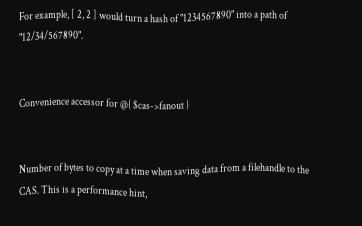For example, [ 2, 2 ] would turn a hash of "1234567890" into a path of "12/34/567890".


Convenience accessor for @{ $cas->fanout }


Number of bytes to copy at a time when saving data from a filehandle to the CAS. This is a performance hint,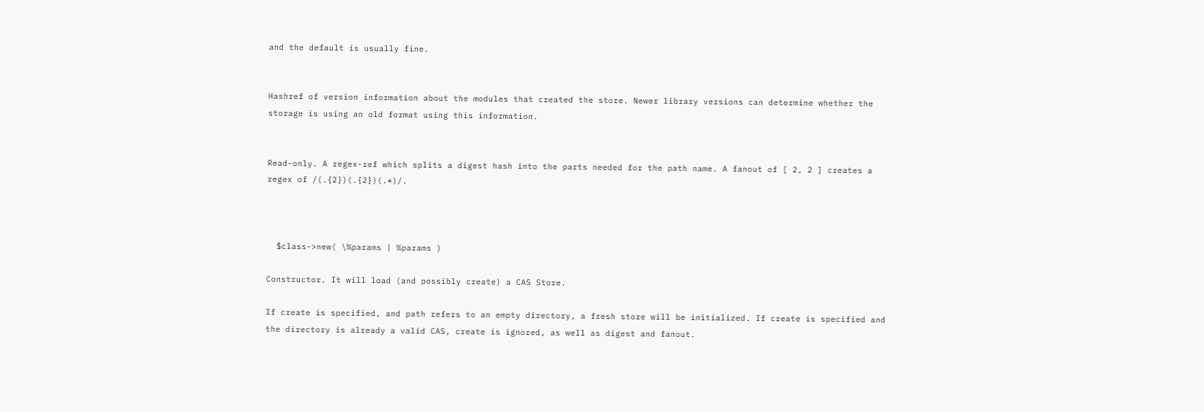and the default is usually fine.


Hashref of version information about the modules that created the store. Newer library versions can determine whether the storage is using an old format using this information.


Read-only. A regex-ref which splits a digest hash into the parts needed for the path name. A fanout of [ 2, 2 ] creates a regex of /(.{2})(.{2})(.*)/.



  $class->new( \%params | %params )

Constructor. It will load (and possibly create) a CAS Store.

If create is specified, and path refers to an empty directory, a fresh store will be initialized. If create is specified and the directory is already a valid CAS, create is ignored, as well as digest and fanout.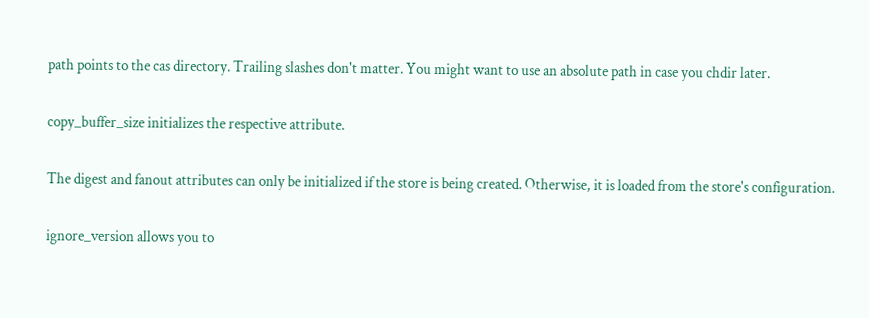path points to the cas directory. Trailing slashes don't matter. You might want to use an absolute path in case you chdir later.

copy_buffer_size initializes the respective attribute.

The digest and fanout attributes can only be initialized if the store is being created. Otherwise, it is loaded from the store's configuration.

ignore_version allows you to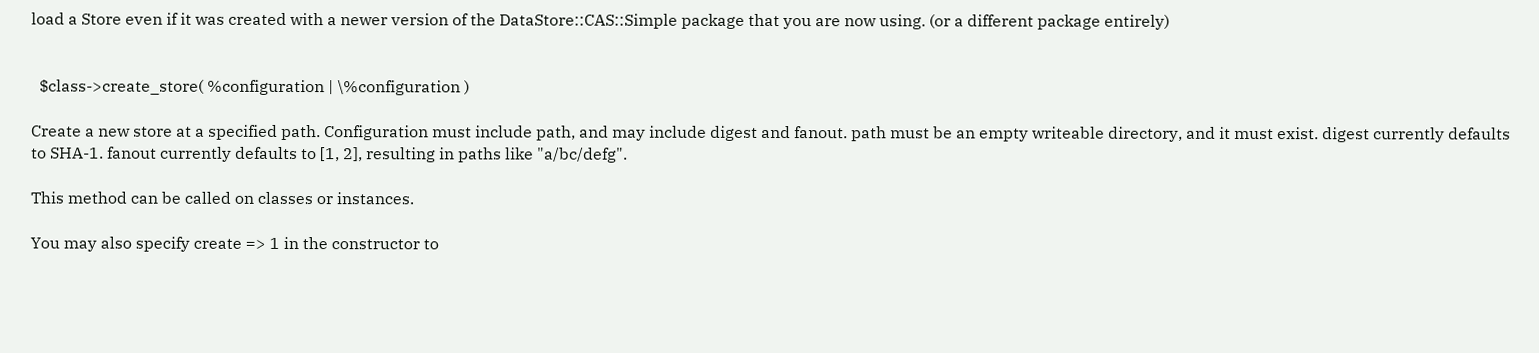load a Store even if it was created with a newer version of the DataStore::CAS::Simple package that you are now using. (or a different package entirely)


  $class->create_store( %configuration | \%configuration )

Create a new store at a specified path. Configuration must include path, and may include digest and fanout. path must be an empty writeable directory, and it must exist. digest currently defaults to SHA-1. fanout currently defaults to [1, 2], resulting in paths like "a/bc/defg".

This method can be called on classes or instances.

You may also specify create => 1 in the constructor to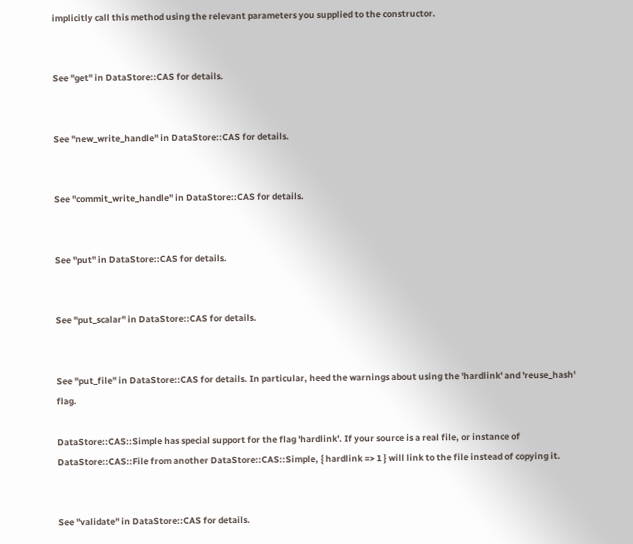implicitly call this method using the relevant parameters you supplied to the constructor.


See "get" in DataStore::CAS for details.


See "new_write_handle" in DataStore::CAS for details.


See "commit_write_handle" in DataStore::CAS for details.


See "put" in DataStore::CAS for details.


See "put_scalar" in DataStore::CAS for details.


See "put_file" in DataStore::CAS for details. In particular, heed the warnings about using the 'hardlink' and 'reuse_hash' flag.

DataStore::CAS::Simple has special support for the flag 'hardlink'. If your source is a real file, or instance of DataStore::CAS::File from another DataStore::CAS::Simple, { hardlink => 1 } will link to the file instead of copying it.


See "validate" in DataStore::CAS for details.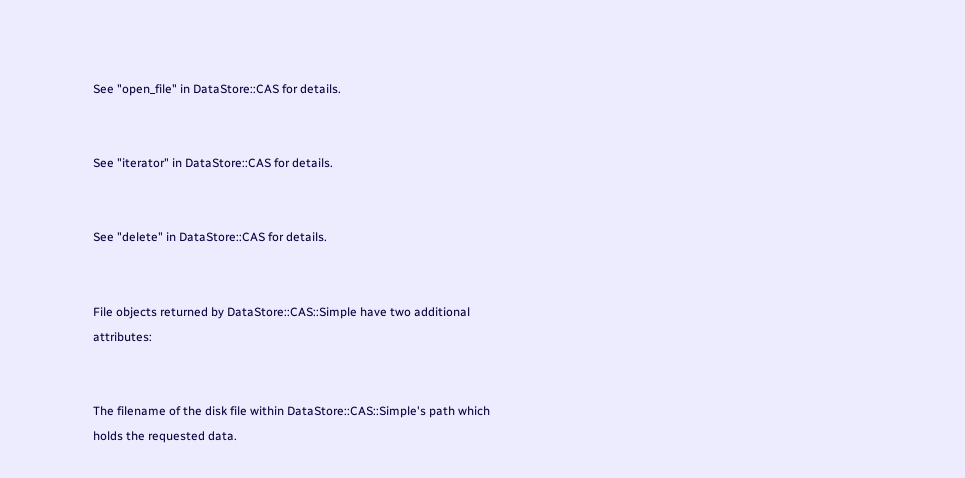See "open_file" in DataStore::CAS for details.


See "iterator" in DataStore::CAS for details.


See "delete" in DataStore::CAS for details.


File objects returned by DataStore::CAS::Simple have two additional attributes:


The filename of the disk file within DataStore::CAS::Simple's path which holds the requested data.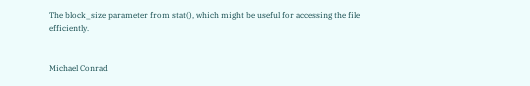The block_size parameter from stat(), which might be useful for accessing the file efficiently.


Michael Conrad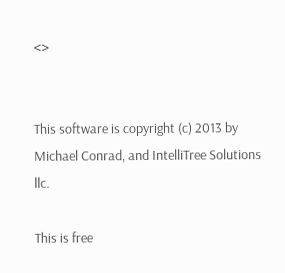<>


This software is copyright (c) 2013 by Michael Conrad, and IntelliTree Solutions llc.

This is free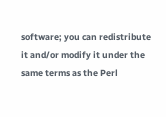software; you can redistribute it and/or modify it under the same terms as the Perl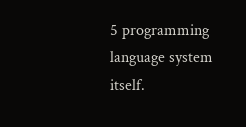5 programming language system itself.